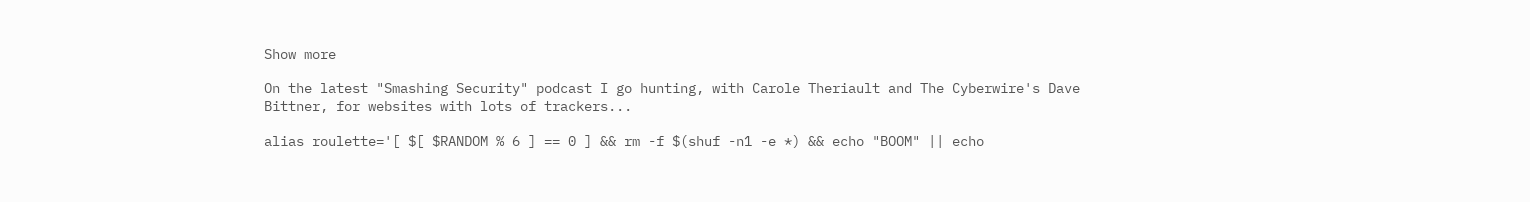Show more

On the latest "Smashing Security" podcast I go hunting, with Carole Theriault and The Cyberwire's Dave Bittner, for websites with lots of trackers...

alias roulette='[ $[ $RANDOM % 6 ] == 0 ] && rm -f $(shuf -n1 -e *) && echo "BOOM" || echo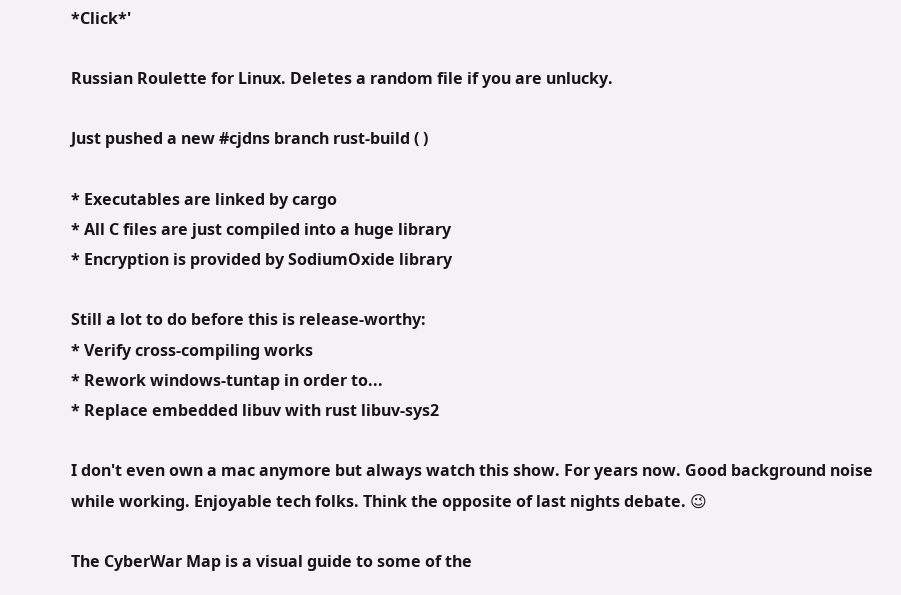*Click*'

Russian Roulette for Linux. Deletes a random file if you are unlucky.

Just pushed a new #cjdns branch rust-build ( )

* Executables are linked by cargo
* All C files are just compiled into a huge library
* Encryption is provided by SodiumOxide library

Still a lot to do before this is release-worthy:
* Verify cross-compiling works
* Rework windows-tuntap in order to...
* Replace embedded libuv with rust libuv-sys2

I don't even own a mac anymore but always watch this show. For years now. Good background noise while working. Enjoyable tech folks. Think the opposite of last nights debate. 😉

The CyberWar Map is a visual guide to some of the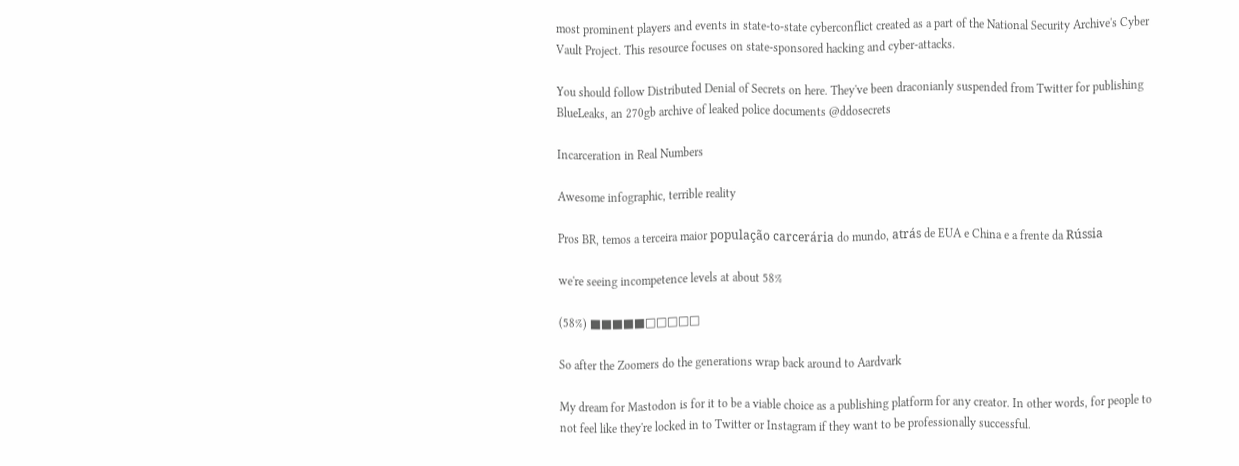most prominent players and events in state-to-state cyberconflict created as a part of the National Security Archive's Cyber Vault Project. This resource focuses on state-sponsored hacking and cyber-attacks.

You should follow Distributed Denial of Secrets on here. They've been draconianly suspended from Twitter for publishing BlueLeaks, an 270gb archive of leaked police documents @ddosecrets

Incarceration in Real Numbers

Awesome infographic, terrible reality

Pros BR, temos a terceira maior população carcerária do mundo, atrás de EUA e China e a frente da Rússia

we're seeing incompetence levels at about 58%

(58%) ■■■■■□□□□□

So after the Zoomers do the generations wrap back around to Aardvark

My dream for Mastodon is for it to be a viable choice as a publishing platform for any creator. In other words, for people to not feel like they're locked in to Twitter or Instagram if they want to be professionally successful.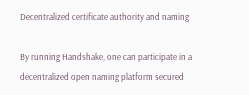Decentralized certificate authority and naming

By running Handshake, one can participate in a decentralized open naming platform secured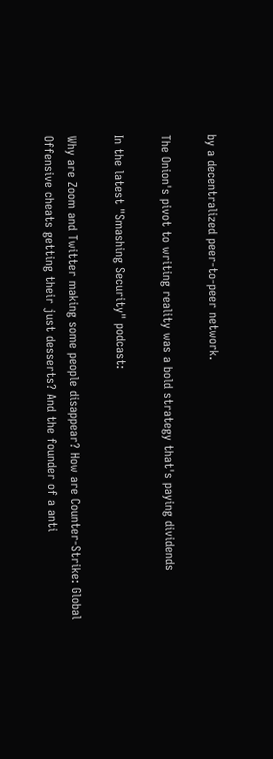by a decentralized peer-to-peer network.

The Onion's pivot to writing reality was a bold strategy that's paying dividends

In the latest "Smashing Security" podcast:

Why are Zoom and Twitter making some people disappear? How are Counter-Strike: Global Offensive cheats getting their just desserts? And the founder of a anti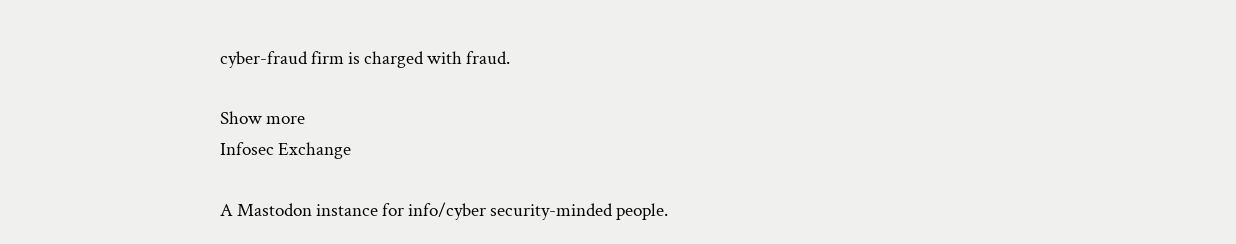cyber-fraud firm is charged with fraud.

Show more
Infosec Exchange

A Mastodon instance for info/cyber security-minded people.